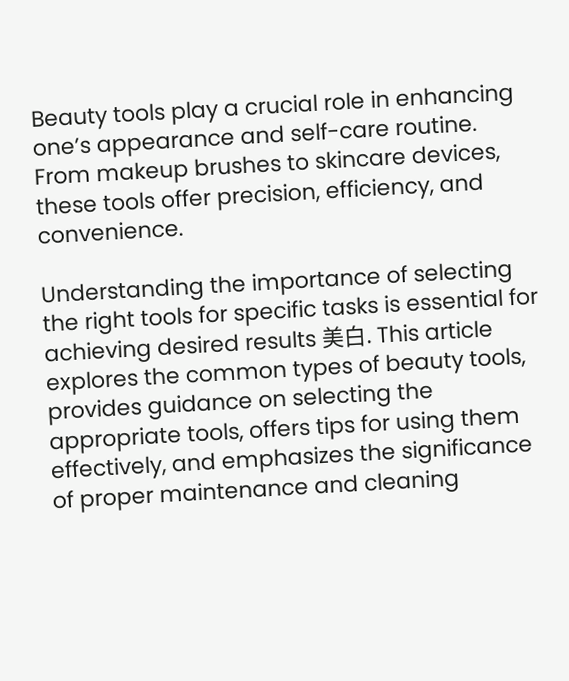Beauty tools play a crucial role in enhancing one’s appearance and self-care routine. From makeup brushes to skincare devices, these tools offer precision, efficiency, and convenience.

Understanding the importance of selecting the right tools for specific tasks is essential for achieving desired results 美白. This article explores the common types of beauty tools, provides guidance on selecting the appropriate tools, offers tips for using them effectively, and emphasizes the significance of proper maintenance and cleaning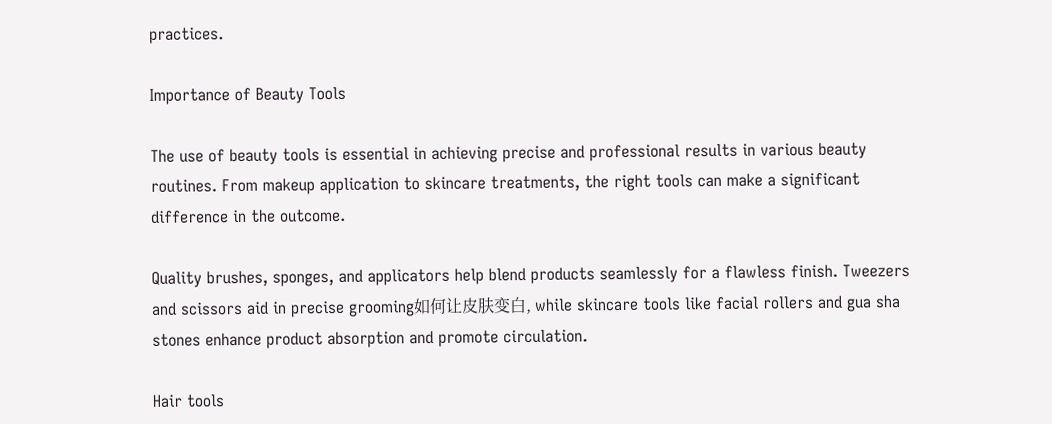practices.

Importance of Beauty Tools

The use of beauty tools is essential in achieving precise and professional results in various beauty routines. From makeup application to skincare treatments, the right tools can make a significant difference in the outcome.

Quality brushes, sponges, and applicators help blend products seamlessly for a flawless finish. Tweezers and scissors aid in precise grooming如何让皮肤变白, while skincare tools like facial rollers and gua sha stones enhance product absorption and promote circulation.

Hair tools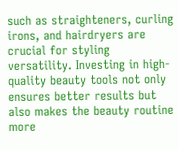such as straighteners, curling irons, and hairdryers are crucial for styling versatility. Investing in high-quality beauty tools not only ensures better results but also makes the beauty routine more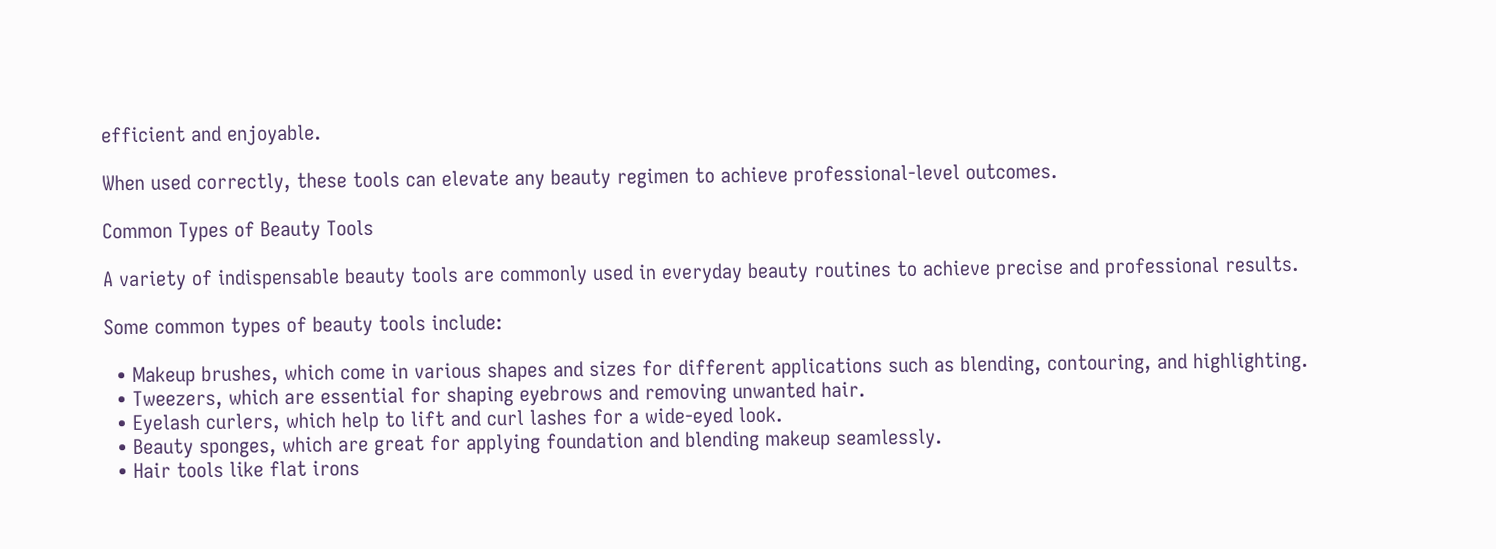efficient and enjoyable.

When used correctly, these tools can elevate any beauty regimen to achieve professional-level outcomes.

Common Types of Beauty Tools

A variety of indispensable beauty tools are commonly used in everyday beauty routines to achieve precise and professional results.

Some common types of beauty tools include:

  • Makeup brushes, which come in various shapes and sizes for different applications such as blending, contouring, and highlighting.
  • Tweezers, which are essential for shaping eyebrows and removing unwanted hair.
  • Eyelash curlers, which help to lift and curl lashes for a wide-eyed look.
  • Beauty sponges, which are great for applying foundation and blending makeup seamlessly.
  • Hair tools like flat irons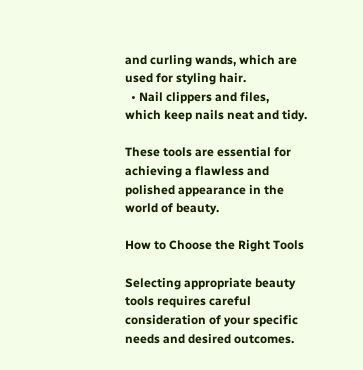and curling wands, which are used for styling hair.
  • Nail clippers and files, which keep nails neat and tidy.

These tools are essential for achieving a flawless and polished appearance in the world of beauty.

How to Choose the Right Tools

Selecting appropriate beauty tools requires careful consideration of your specific needs and desired outcomes.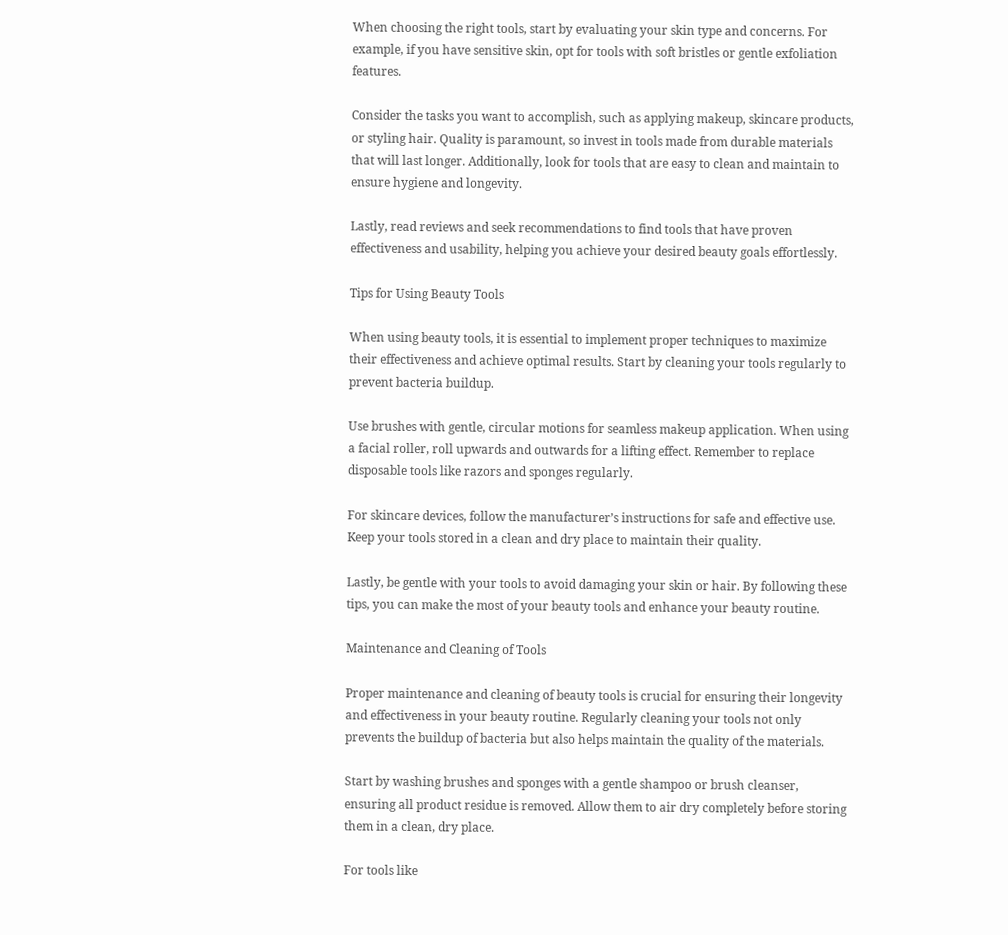When choosing the right tools, start by evaluating your skin type and concerns. For example, if you have sensitive skin, opt for tools with soft bristles or gentle exfoliation features.

Consider the tasks you want to accomplish, such as applying makeup, skincare products, or styling hair. Quality is paramount, so invest in tools made from durable materials that will last longer. Additionally, look for tools that are easy to clean and maintain to ensure hygiene and longevity.

Lastly, read reviews and seek recommendations to find tools that have proven effectiveness and usability, helping you achieve your desired beauty goals effortlessly.

Tips for Using Beauty Tools

When using beauty tools, it is essential to implement proper techniques to maximize their effectiveness and achieve optimal results. Start by cleaning your tools regularly to prevent bacteria buildup.

Use brushes with gentle, circular motions for seamless makeup application. When using a facial roller, roll upwards and outwards for a lifting effect. Remember to replace disposable tools like razors and sponges regularly.

For skincare devices, follow the manufacturer’s instructions for safe and effective use. Keep your tools stored in a clean and dry place to maintain their quality.

Lastly, be gentle with your tools to avoid damaging your skin or hair. By following these tips, you can make the most of your beauty tools and enhance your beauty routine.

Maintenance and Cleaning of Tools

Proper maintenance and cleaning of beauty tools is crucial for ensuring their longevity and effectiveness in your beauty routine. Regularly cleaning your tools not only prevents the buildup of bacteria but also helps maintain the quality of the materials.

Start by washing brushes and sponges with a gentle shampoo or brush cleanser, ensuring all product residue is removed. Allow them to air dry completely before storing them in a clean, dry place.

For tools like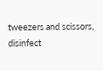tweezers and scissors, disinfect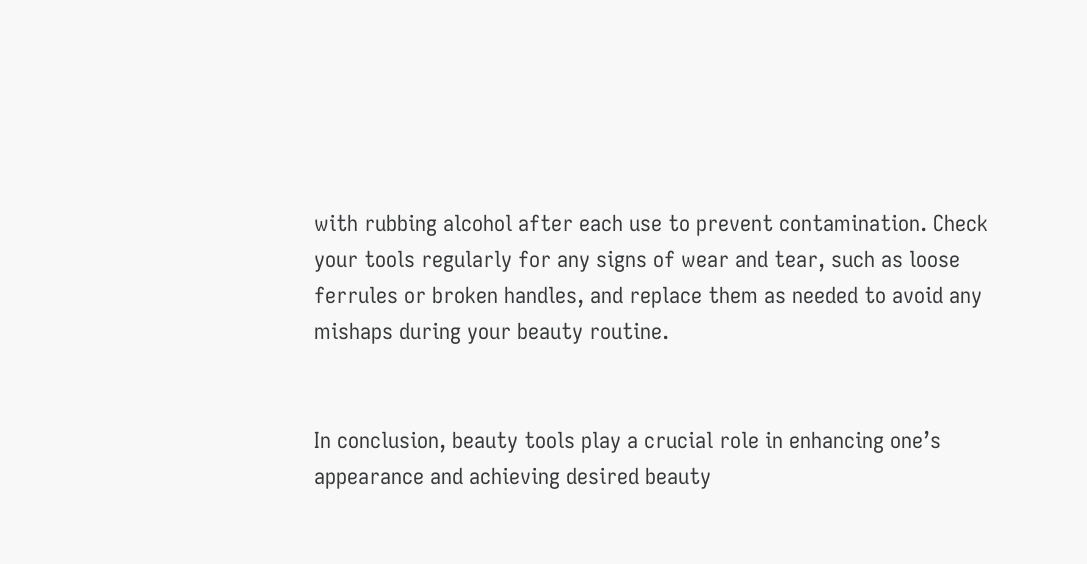with rubbing alcohol after each use to prevent contamination. Check your tools regularly for any signs of wear and tear, such as loose ferrules or broken handles, and replace them as needed to avoid any mishaps during your beauty routine.


In conclusion, beauty tools play a crucial role in enhancing one’s appearance and achieving desired beauty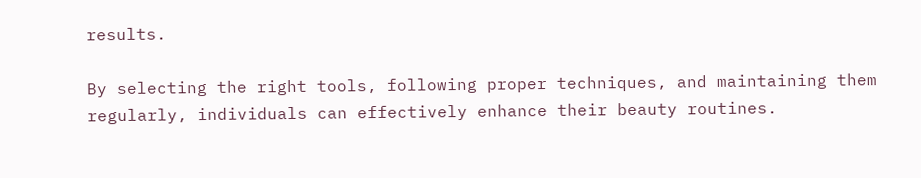results.

By selecting the right tools, following proper techniques, and maintaining them regularly, individuals can effectively enhance their beauty routines.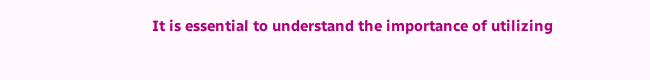It is essential to understand the importance of utilizing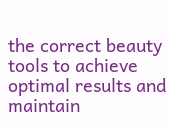the correct beauty tools to achieve optimal results and maintain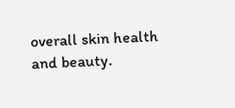overall skin health and beauty.